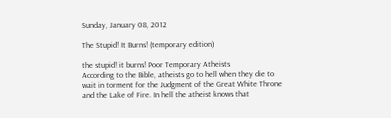Sunday, January 08, 2012

The Stupid! It Burns! (temporary edition)

the stupid! it burns! Poor Temporary Atheists
According to the Bible, atheists go to hell when they die to wait in torment for the Judgment of the Great White Throne and the Lake of Fire. In hell the atheist knows that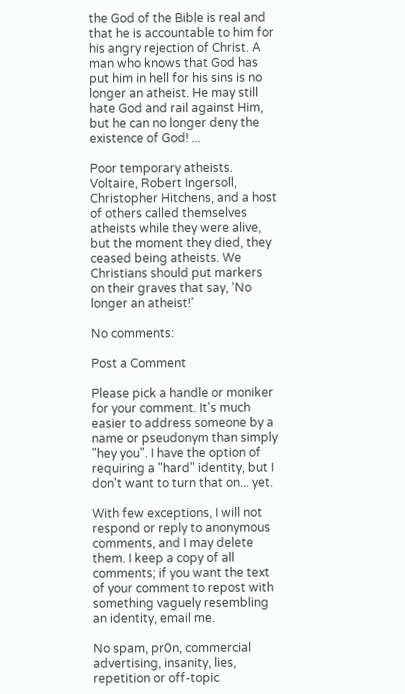the God of the Bible is real and that he is accountable to him for his angry rejection of Christ. A man who knows that God has put him in hell for his sins is no longer an atheist. He may still hate God and rail against Him, but he can no longer deny the existence of God! ...

Poor temporary atheists. Voltaire, Robert Ingersoll, Christopher Hitchens, and a host of others called themselves atheists while they were alive, but the moment they died, they ceased being atheists. We Christians should put markers on their graves that say, ‘No longer an atheist!’

No comments:

Post a Comment

Please pick a handle or moniker for your comment. It's much easier to address someone by a name or pseudonym than simply "hey you". I have the option of requiring a "hard" identity, but I don't want to turn that on... yet.

With few exceptions, I will not respond or reply to anonymous comments, and I may delete them. I keep a copy of all comments; if you want the text of your comment to repost with something vaguely resembling an identity, email me.

No spam, pr0n, commercial advertising, insanity, lies, repetition or off-topic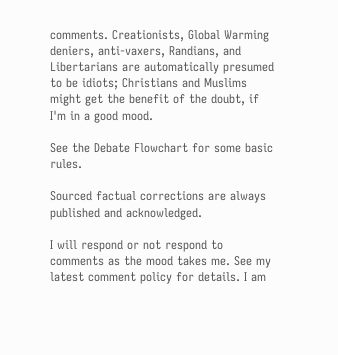comments. Creationists, Global Warming deniers, anti-vaxers, Randians, and Libertarians are automatically presumed to be idiots; Christians and Muslims might get the benefit of the doubt, if I'm in a good mood.

See the Debate Flowchart for some basic rules.

Sourced factual corrections are always published and acknowledged.

I will respond or not respond to comments as the mood takes me. See my latest comment policy for details. I am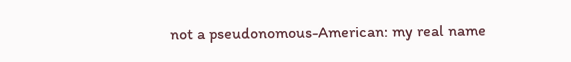not a pseudonomous-American: my real name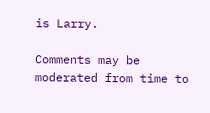is Larry.

Comments may be moderated from time to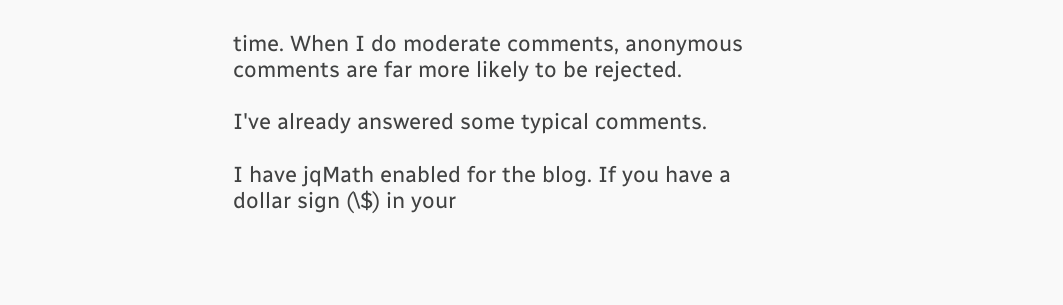time. When I do moderate comments, anonymous comments are far more likely to be rejected.

I've already answered some typical comments.

I have jqMath enabled for the blog. If you have a dollar sign (\$) in your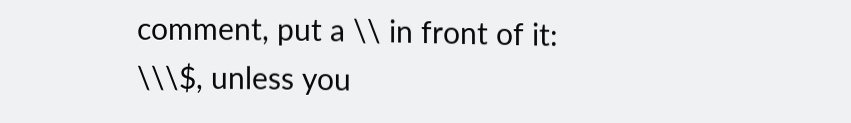comment, put a \\ in front of it: \\\$, unless you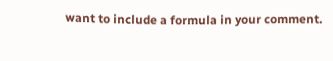want to include a formula in your comment.